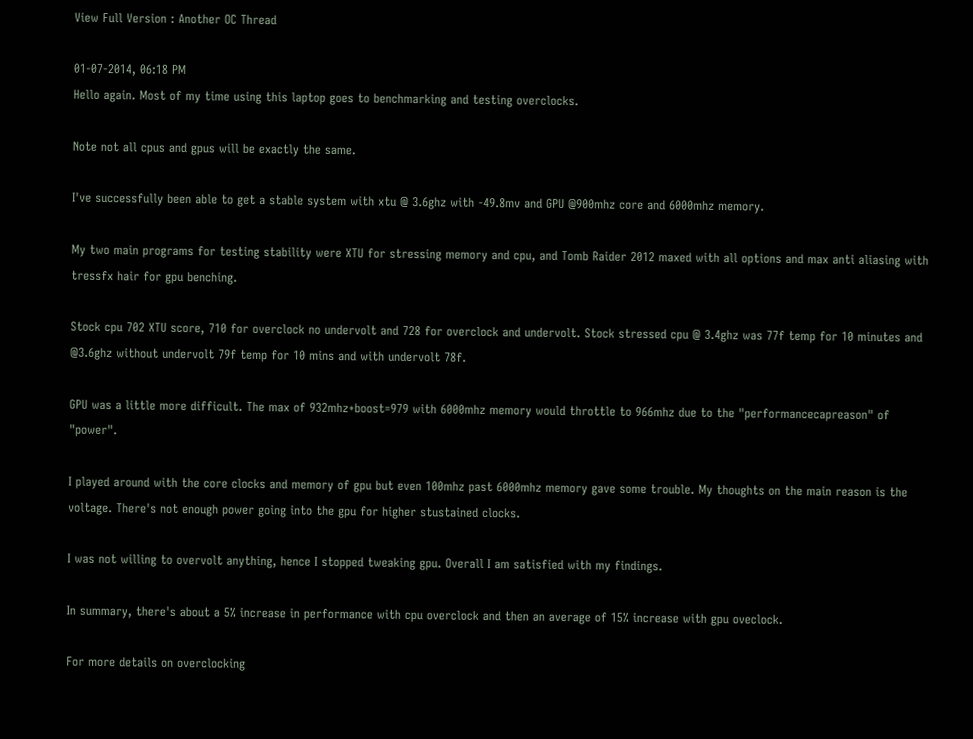View Full Version : Another OC Thread

01-07-2014, 06:18 PM
Hello again. Most of my time using this laptop goes to benchmarking and testing overclocks.

Note not all cpus and gpus will be exactly the same.

I've successfully been able to get a stable system with xtu @ 3.6ghz with -49.8mv and GPU @900mhz core and 6000mhz memory.

My two main programs for testing stability were XTU for stressing memory and cpu, and Tomb Raider 2012 maxed with all options and max anti aliasing with tressfx hair for gpu benching.

Stock cpu 702 XTU score, 710 for overclock no undervolt and 728 for overclock and undervolt. Stock stressed cpu @ 3.4ghz was 77f temp for 10 minutes and @3.6ghz without undervolt 79f temp for 10 mins and with undervolt 78f.

GPU was a little more difficult. The max of 932mhz+boost=979 with 6000mhz memory would throttle to 966mhz due to the "performancecapreason" of "power".

I played around with the core clocks and memory of gpu but even 100mhz past 6000mhz memory gave some trouble. My thoughts on the main reason is the voltage. There's not enough power going into the gpu for higher stustained clocks.

I was not willing to overvolt anything, hence I stopped tweaking gpu. Overall I am satisfied with my findings.

In summary, there's about a 5% increase in performance with cpu overclock and then an average of 15% increase with gpu oveclock.

For more details on overclocking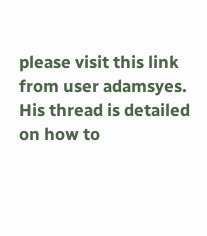please visit this link from user adamsyes. His thread is detailed on how to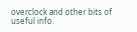overclock and other bits of useful info.